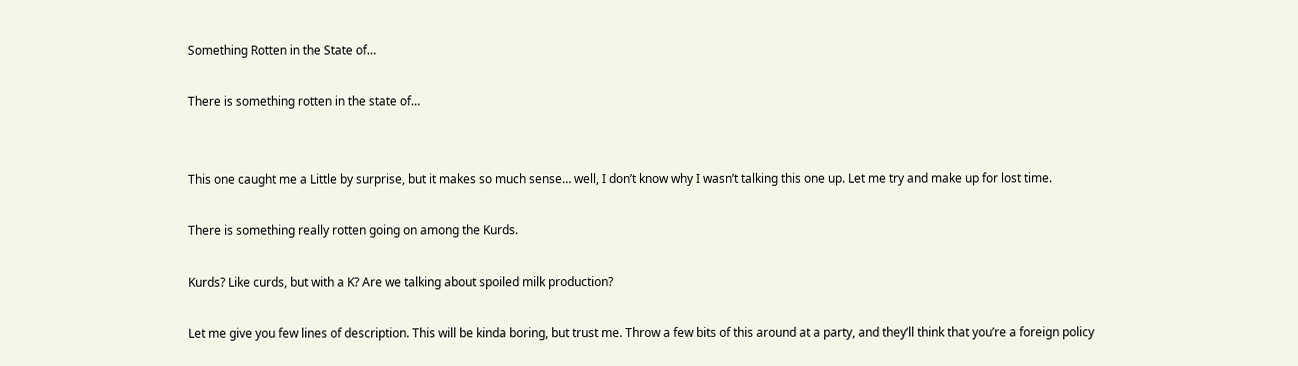Something Rotten in the State of…

There is something rotten in the state of…


This one caught me a Little by surprise, but it makes so much sense… well, I don’t know why I wasn’t talking this one up. Let me try and make up for lost time.

There is something really rotten going on among the Kurds.

Kurds? Like curds, but with a K? Are we talking about spoiled milk production?

Let me give you few lines of description. This will be kinda boring, but trust me. Throw a few bits of this around at a party, and they’ll think that you’re a foreign policy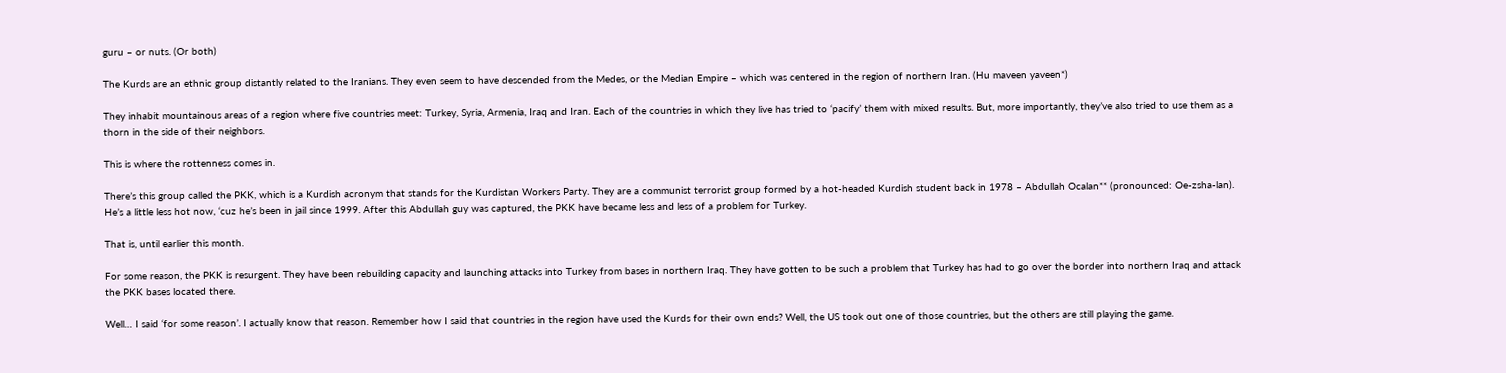guru – or nuts. (Or both)

The Kurds are an ethnic group distantly related to the Iranians. They even seem to have descended from the Medes, or the Median Empire – which was centered in the region of northern Iran. (Hu maveen yaveen*)

They inhabit mountainous areas of a region where five countries meet: Turkey, Syria, Armenia, Iraq and Iran. Each of the countries in which they live has tried to ‘pacify’ them with mixed results. But, more importantly, they’ve also tried to use them as a thorn in the side of their neighbors.

This is where the rottenness comes in.

There’s this group called the PKK, which is a Kurdish acronym that stands for the Kurdistan Workers Party. They are a communist terrorist group formed by a hot-headed Kurdish student back in 1978 – Abdullah Ocalan** (pronounced: Oe-zsha-lan). He’s a little less hot now, ‘cuz he’s been in jail since 1999. After this Abdullah guy was captured, the PKK have became less and less of a problem for Turkey.

That is, until earlier this month.

For some reason, the PKK is resurgent. They have been rebuilding capacity and launching attacks into Turkey from bases in northern Iraq. They have gotten to be such a problem that Turkey has had to go over the border into northern Iraq and attack the PKK bases located there.

Well… I said ‘for some reason’. I actually know that reason. Remember how I said that countries in the region have used the Kurds for their own ends? Well, the US took out one of those countries, but the others are still playing the game.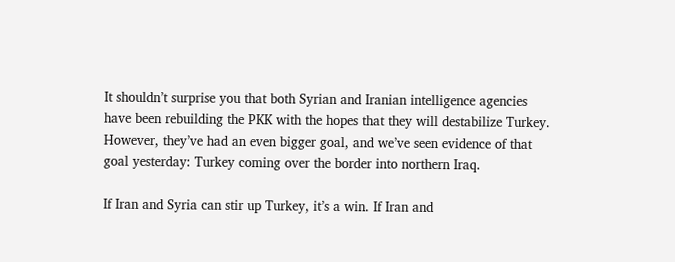It shouldn’t surprise you that both Syrian and Iranian intelligence agencies have been rebuilding the PKK with the hopes that they will destabilize Turkey. However, they’ve had an even bigger goal, and we’ve seen evidence of that goal yesterday: Turkey coming over the border into northern Iraq.

If Iran and Syria can stir up Turkey, it’s a win. If Iran and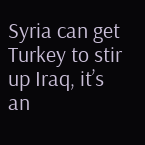Syria can get Turkey to stir up Iraq, it’s an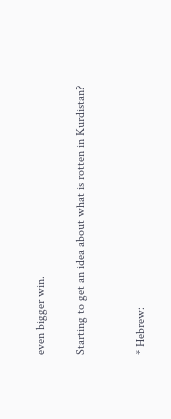even bigger win.

Starting to get an idea about what is rotten in Kurdistan?


* Hebrew: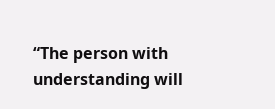“The person with understanding will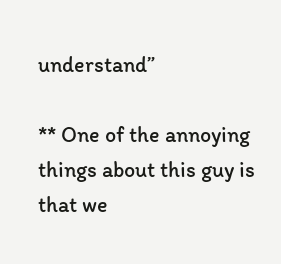understand”

** One of the annoying things about this guy is that we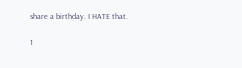share a birthday. I HATE that.

1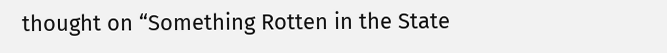thought on “Something Rotten in the State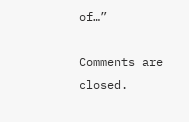of…”

Comments are closed.